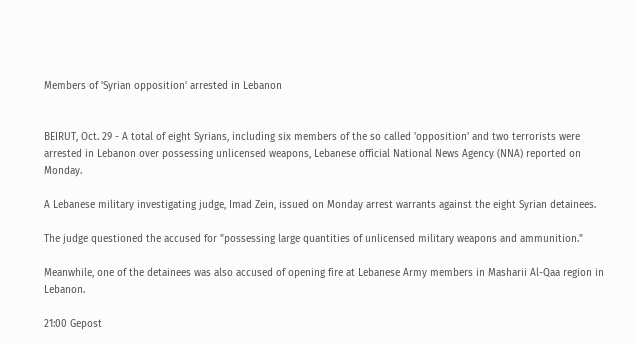Members of 'Syrian opposition' arrested in Lebanon


BEIRUT, Oct. 29 - A total of eight Syrians, including six members of the so called 'opposition' and two terrorists were arrested in Lebanon over possessing unlicensed weapons, Lebanese official National News Agency (NNA) reported on Monday.

A Lebanese military investigating judge, Imad Zein, issued on Monday arrest warrants against the eight Syrian detainees.

The judge questioned the accused for "possessing large quantities of unlicensed military weapons and ammunition."

Meanwhile, one of the detainees was also accused of opening fire at Lebanese Army members in Masharii Al-Qaa region in Lebanon.

21:00 Gepost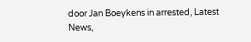door Jan Boeykens in arrested, Latest News,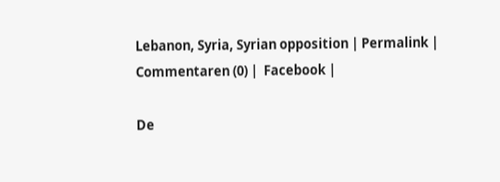Lebanon, Syria, Syrian opposition | Permalink | Commentaren (0) |  Facebook |

De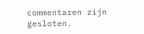commentaren zijn gesloten.